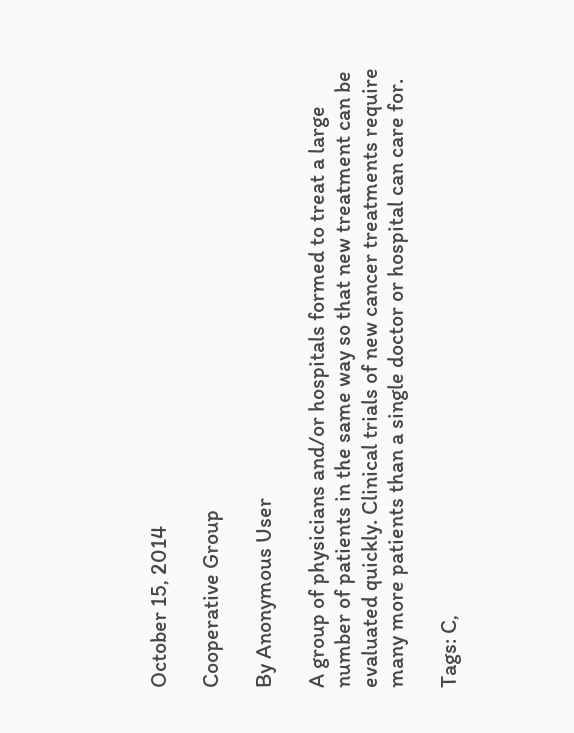October 15, 2014

Cooperative Group

By Anonymous User

A group of physicians and/or hospitals formed to treat a large number of patients in the same way so that new treatment can be evaluated quickly. Clinical trials of new cancer treatments require many more patients than a single doctor or hospital can care for.

Tags: C,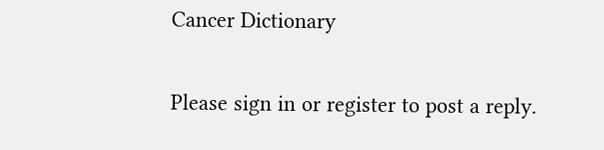Cancer Dictionary

Please sign in or register to post a reply.